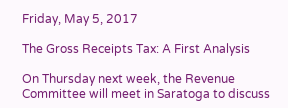Friday, May 5, 2017

The Gross Receipts Tax: A First Analysis

On Thursday next week, the Revenue Committee will meet in Saratoga to discuss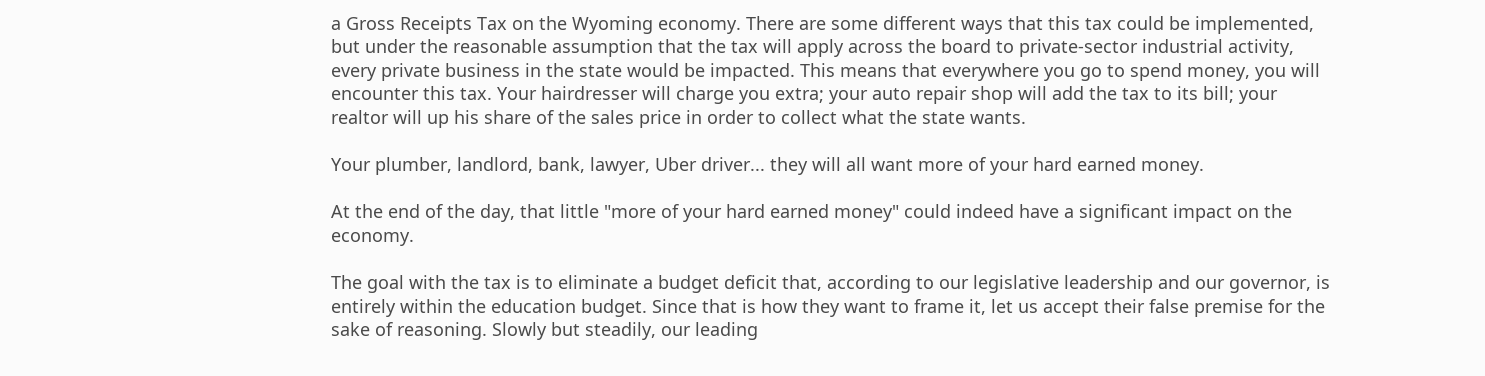a Gross Receipts Tax on the Wyoming economy. There are some different ways that this tax could be implemented, but under the reasonable assumption that the tax will apply across the board to private-sector industrial activity, every private business in the state would be impacted. This means that everywhere you go to spend money, you will encounter this tax. Your hairdresser will charge you extra; your auto repair shop will add the tax to its bill; your realtor will up his share of the sales price in order to collect what the state wants.

Your plumber, landlord, bank, lawyer, Uber driver... they will all want more of your hard earned money.

At the end of the day, that little "more of your hard earned money" could indeed have a significant impact on the economy.

The goal with the tax is to eliminate a budget deficit that, according to our legislative leadership and our governor, is entirely within the education budget. Since that is how they want to frame it, let us accept their false premise for the sake of reasoning. Slowly but steadily, our leading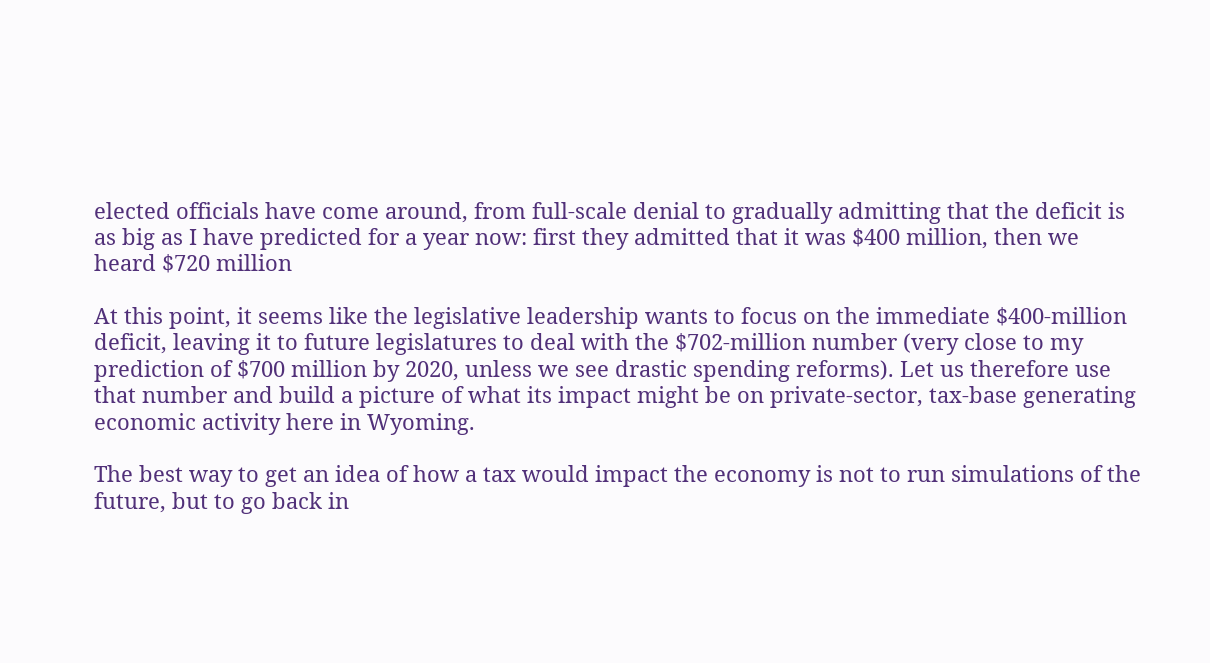elected officials have come around, from full-scale denial to gradually admitting that the deficit is as big as I have predicted for a year now: first they admitted that it was $400 million, then we heard $720 million

At this point, it seems like the legislative leadership wants to focus on the immediate $400-million deficit, leaving it to future legislatures to deal with the $702-million number (very close to my prediction of $700 million by 2020, unless we see drastic spending reforms). Let us therefore use that number and build a picture of what its impact might be on private-sector, tax-base generating economic activity here in Wyoming.

The best way to get an idea of how a tax would impact the economy is not to run simulations of the future, but to go back in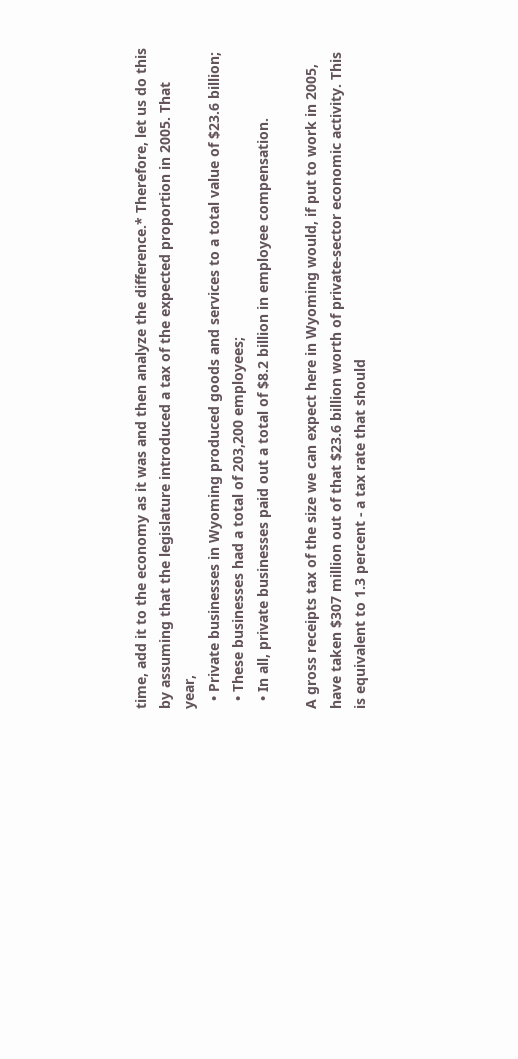time, add it to the economy as it was and then analyze the difference.* Therefore, let us do this by assuming that the legislature introduced a tax of the expected proportion in 2005. That year,
  • Private businesses in Wyoming produced goods and services to a total value of $23.6 billion;
  • These businesses had a total of 203,200 employees;
  • In all, private businesses paid out a total of $8.2 billion in employee compensation.

A gross receipts tax of the size we can expect here in Wyoming would, if put to work in 2005, have taken $307 million out of that $23.6 billion worth of private-sector economic activity. This is equivalent to 1.3 percent - a tax rate that should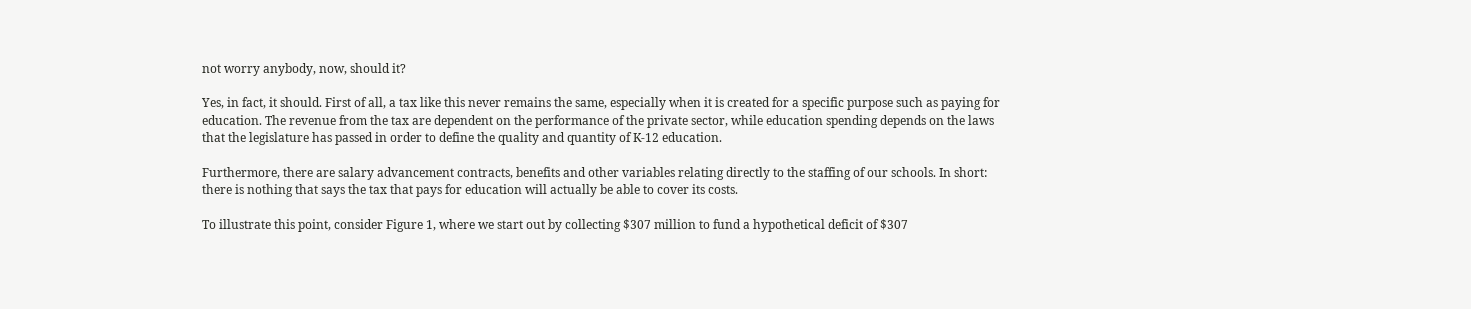not worry anybody, now, should it?

Yes, in fact, it should. First of all, a tax like this never remains the same, especially when it is created for a specific purpose such as paying for education. The revenue from the tax are dependent on the performance of the private sector, while education spending depends on the laws that the legislature has passed in order to define the quality and quantity of K-12 education.

Furthermore, there are salary advancement contracts, benefits and other variables relating directly to the staffing of our schools. In short: there is nothing that says the tax that pays for education will actually be able to cover its costs.

To illustrate this point, consider Figure 1, where we start out by collecting $307 million to fund a hypothetical deficit of $307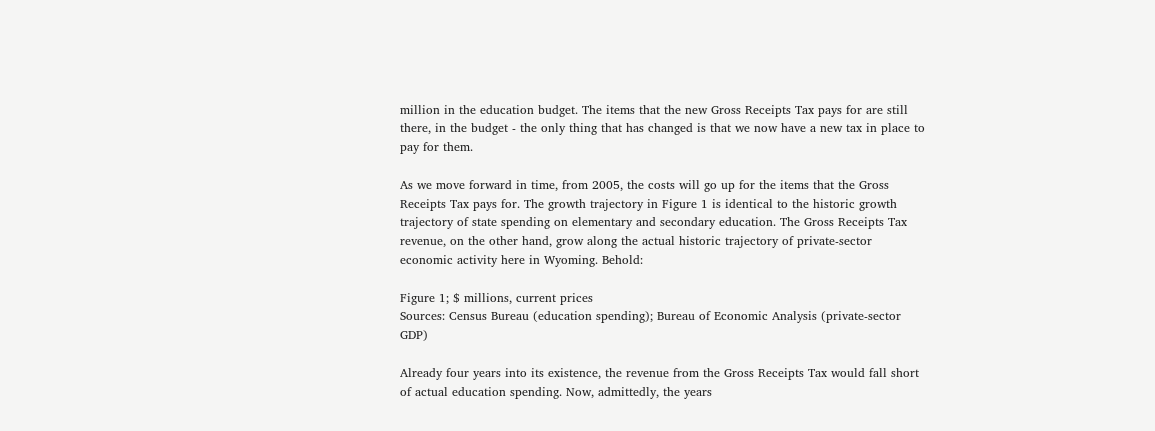million in the education budget. The items that the new Gross Receipts Tax pays for are still there, in the budget - the only thing that has changed is that we now have a new tax in place to pay for them.

As we move forward in time, from 2005, the costs will go up for the items that the Gross Receipts Tax pays for. The growth trajectory in Figure 1 is identical to the historic growth trajectory of state spending on elementary and secondary education. The Gross Receipts Tax revenue, on the other hand, grow along the actual historic trajectory of private-sector economic activity here in Wyoming. Behold:

Figure 1; $ millions, current prices
Sources: Census Bureau (education spending); Bureau of Economic Analysis (private-sector GDP)

Already four years into its existence, the revenue from the Gross Receipts Tax would fall short of actual education spending. Now, admittedly, the years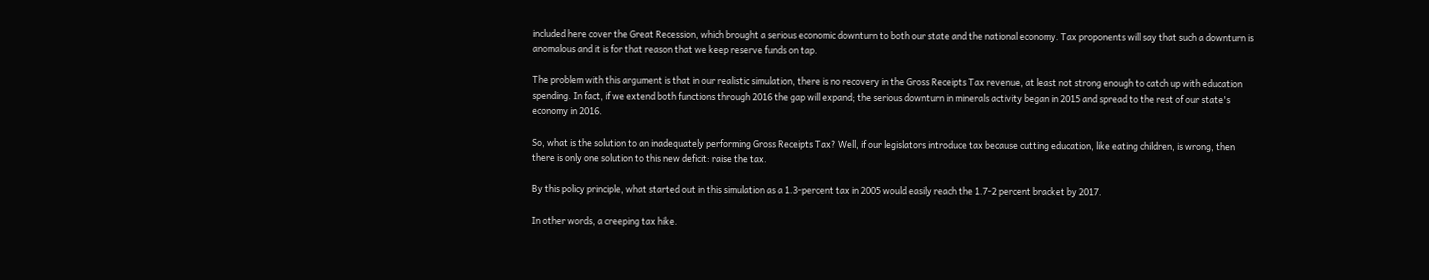included here cover the Great Recession, which brought a serious economic downturn to both our state and the national economy. Tax proponents will say that such a downturn is anomalous and it is for that reason that we keep reserve funds on tap.

The problem with this argument is that in our realistic simulation, there is no recovery in the Gross Receipts Tax revenue, at least not strong enough to catch up with education spending. In fact, if we extend both functions through 2016 the gap will expand; the serious downturn in minerals activity began in 2015 and spread to the rest of our state's economy in 2016.

So, what is the solution to an inadequately performing Gross Receipts Tax? Well, if our legislators introduce tax because cutting education, like eating children, is wrong, then there is only one solution to this new deficit: raise the tax.

By this policy principle, what started out in this simulation as a 1.3-percent tax in 2005 would easily reach the 1.7-2 percent bracket by 2017.

In other words, a creeping tax hike.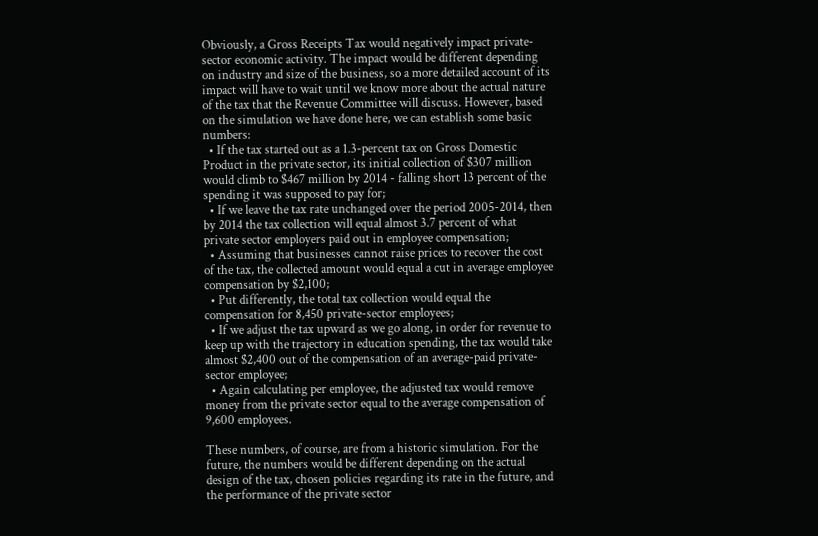Obviously, a Gross Receipts Tax would negatively impact private-sector economic activity. The impact would be different depending on industry and size of the business, so a more detailed account of its impact will have to wait until we know more about the actual nature of the tax that the Revenue Committee will discuss. However, based on the simulation we have done here, we can establish some basic numbers:
  • If the tax started out as a 1.3-percent tax on Gross Domestic Product in the private sector, its initial collection of $307 million would climb to $467 million by 2014 - falling short 13 percent of the spending it was supposed to pay for;
  • If we leave the tax rate unchanged over the period 2005-2014, then by 2014 the tax collection will equal almost 3.7 percent of what private sector employers paid out in employee compensation;
  • Assuming that businesses cannot raise prices to recover the cost of the tax, the collected amount would equal a cut in average employee compensation by $2,100;
  • Put differently, the total tax collection would equal the compensation for 8,450 private-sector employees;
  • If we adjust the tax upward as we go along, in order for revenue to keep up with the trajectory in education spending, the tax would take almost $2,400 out of the compensation of an average-paid private-sector employee;
  • Again calculating per employee, the adjusted tax would remove money from the private sector equal to the average compensation of 9,600 employees.

These numbers, of course, are from a historic simulation. For the future, the numbers would be different depending on the actual design of the tax, chosen policies regarding its rate in the future, and the performance of the private sector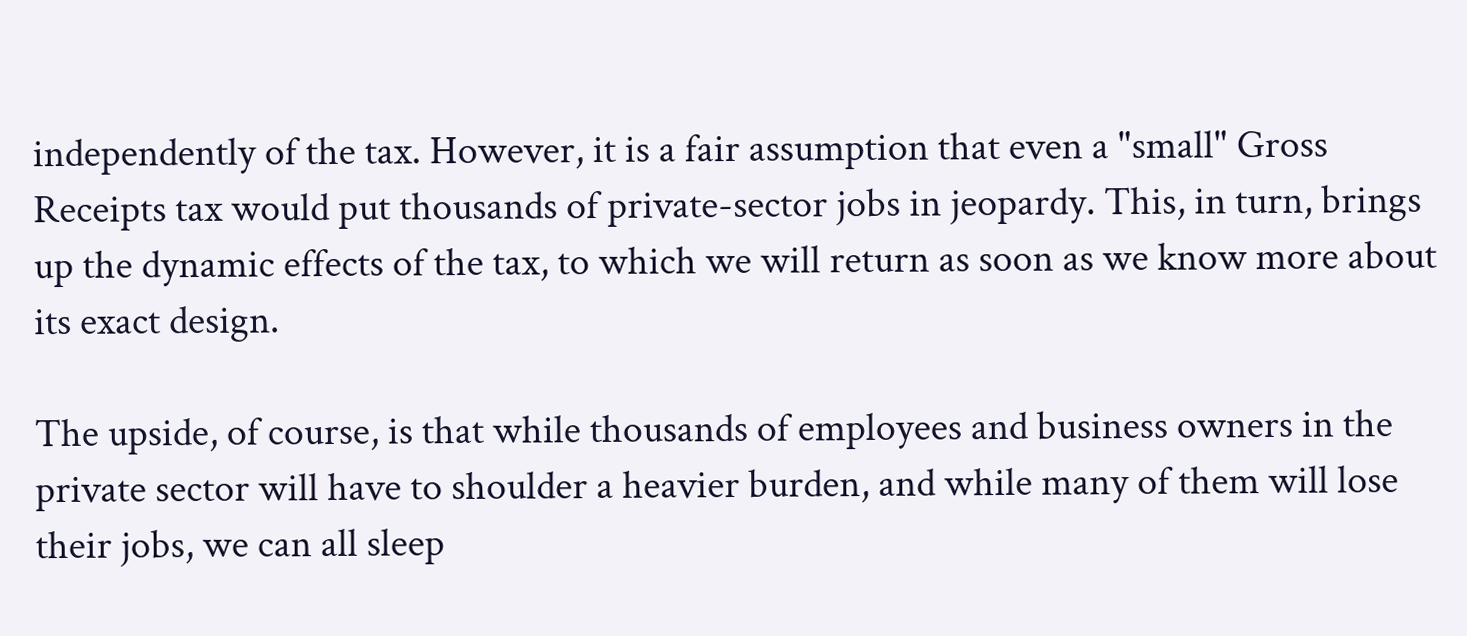independently of the tax. However, it is a fair assumption that even a "small" Gross Receipts tax would put thousands of private-sector jobs in jeopardy. This, in turn, brings up the dynamic effects of the tax, to which we will return as soon as we know more about its exact design.

The upside, of course, is that while thousands of employees and business owners in the private sector will have to shoulder a heavier burden, and while many of them will lose their jobs, we can all sleep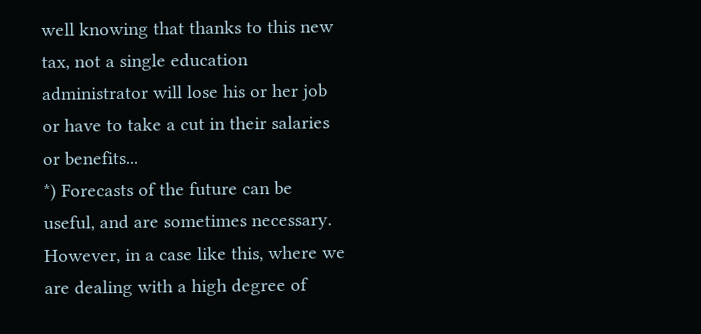well knowing that thanks to this new tax, not a single education administrator will lose his or her job or have to take a cut in their salaries or benefits...
*) Forecasts of the future can be useful, and are sometimes necessary. However, in a case like this, where we are dealing with a high degree of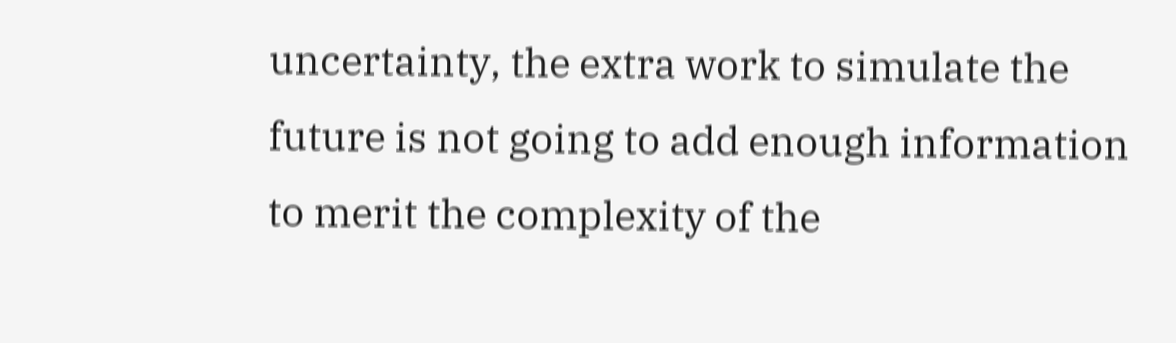uncertainty, the extra work to simulate the future is not going to add enough information to merit the complexity of the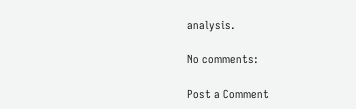analysis.

No comments:

Post a Comment